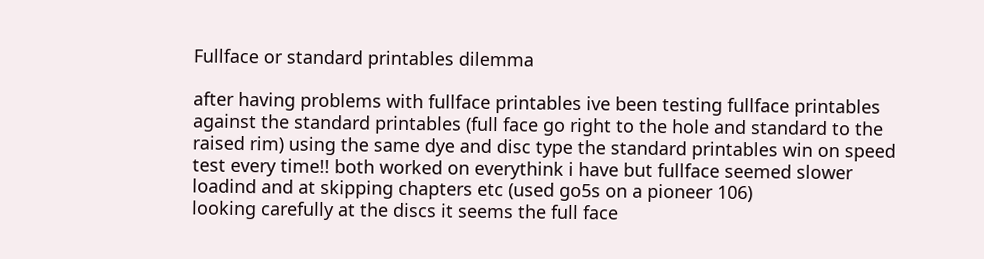Fullface or standard printables dilemma

after having problems with fullface printables ive been testing fullface printables against the standard printables (full face go right to the hole and standard to the raised rim) using the same dye and disc type the standard printables win on speed test every time!! both worked on everythink i have but fullface seemed slower loadind and at skipping chapters etc (used go5s on a pioneer 106)
looking carefully at the discs it seems the full face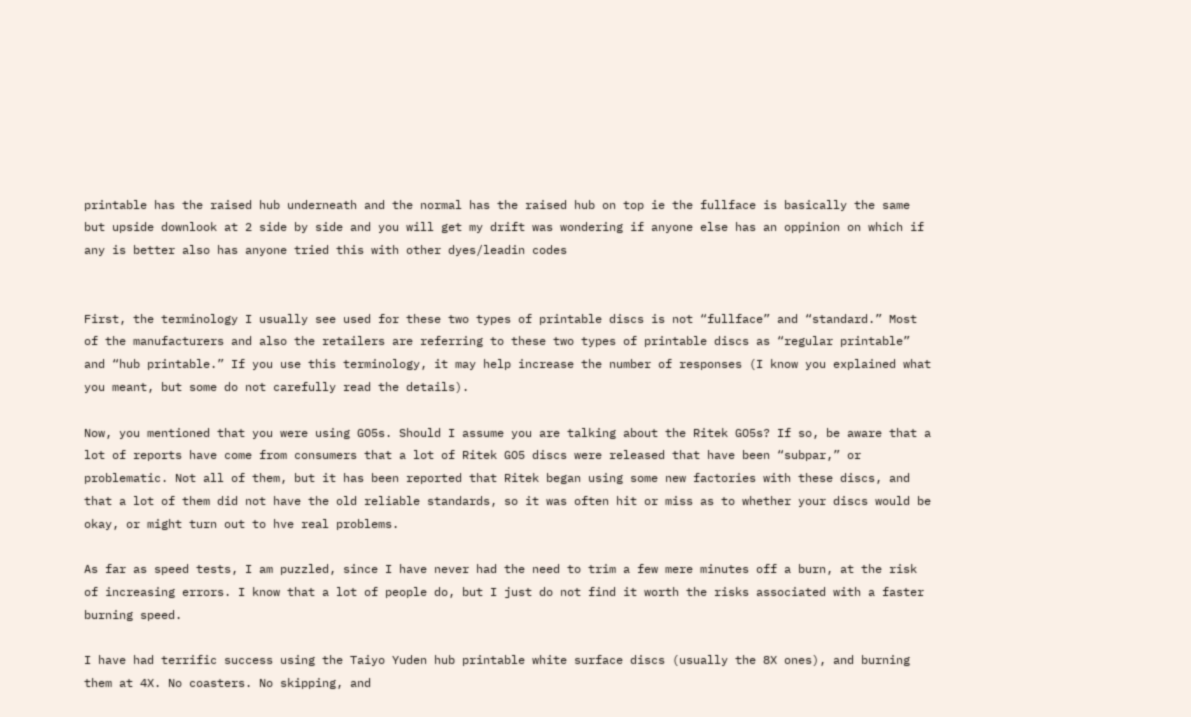printable has the raised hub underneath and the normal has the raised hub on top ie the fullface is basically the same but upside downlook at 2 side by side and you will get my drift was wondering if anyone else has an oppinion on which if any is better also has anyone tried this with other dyes/leadin codes


First, the terminology I usually see used for these two types of printable discs is not “fullface” and “standard.” Most of the manufacturers and also the retailers are referring to these two types of printable discs as “regular printable” and “hub printable.” If you use this terminology, it may help increase the number of responses (I know you explained what you meant, but some do not carefully read the details).

Now, you mentioned that you were using GO5s. Should I assume you are talking about the Ritek GO5s? If so, be aware that a lot of reports have come from consumers that a lot of Ritek GO5 discs were released that have been “subpar,” or problematic. Not all of them, but it has been reported that Ritek began using some new factories with these discs, and that a lot of them did not have the old reliable standards, so it was often hit or miss as to whether your discs would be okay, or might turn out to hve real problems.

As far as speed tests, I am puzzled, since I have never had the need to trim a few mere minutes off a burn, at the risk of increasing errors. I know that a lot of people do, but I just do not find it worth the risks associated with a faster burning speed.

I have had terrific success using the Taiyo Yuden hub printable white surface discs (usually the 8X ones), and burning them at 4X. No coasters. No skipping, and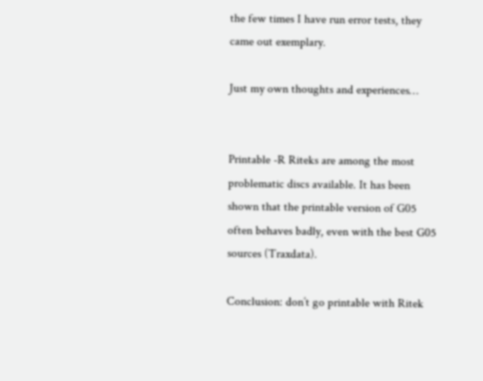the few times I have run error tests, they came out exemplary.

Just my own thoughts and experiences…


Printable -R Riteks are among the most problematic discs available. It has been shown that the printable version of G05 often behaves badly, even with the best G05 sources (Traxdata).

Conclusion: don’t go printable with Ritek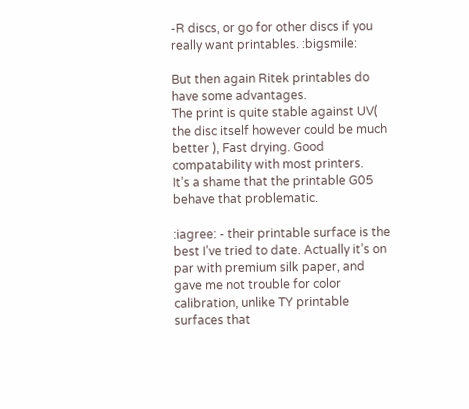-R discs, or go for other discs if you really want printables. :bigsmile:

But then again Ritek printables do have some advantages.
The print is quite stable against UV( the disc itself however could be much better ), Fast drying. Good compatability with most printers.
It’s a shame that the printable G05 behave that problematic.

:iagree: - their printable surface is the best I’ve tried to date. Actually it’s on par with premium silk paper, and gave me not trouble for color calibration, unlike TY printable surfaces that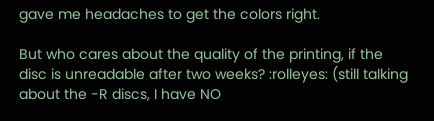gave me headaches to get the colors right.

But who cares about the quality of the printing, if the disc is unreadable after two weeks? :rolleyes: (still talking about the -R discs, I have NO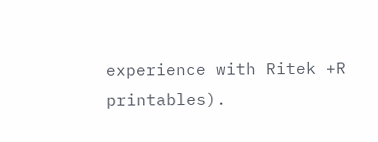experience with Ritek +R printables).